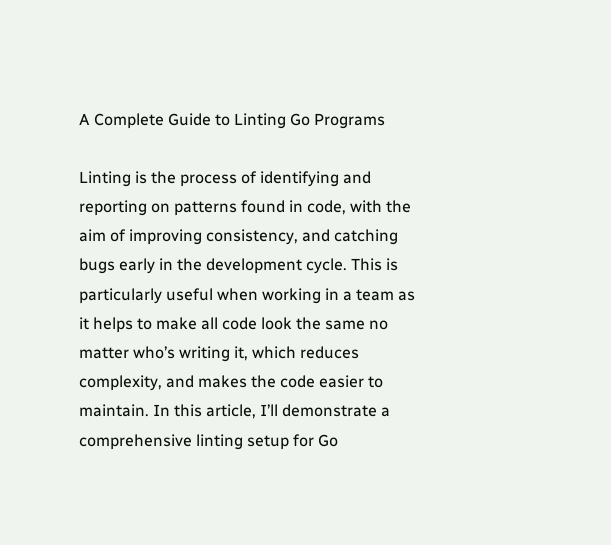A Complete Guide to Linting Go Programs

Linting is the process of identifying and reporting on patterns found in code, with the aim of improving consistency, and catching bugs early in the development cycle. This is particularly useful when working in a team as it helps to make all code look the same no matter who’s writing it, which reduces complexity, and makes the code easier to maintain. In this article, I’ll demonstrate a comprehensive linting setup for Go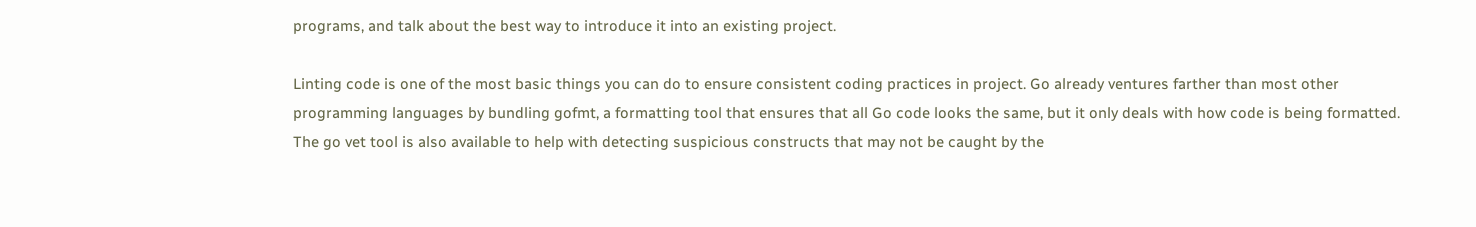programs, and talk about the best way to introduce it into an existing project.

Linting code is one of the most basic things you can do to ensure consistent coding practices in project. Go already ventures farther than most other programming languages by bundling gofmt, a formatting tool that ensures that all Go code looks the same, but it only deals with how code is being formatted. The go vet tool is also available to help with detecting suspicious constructs that may not be caught by the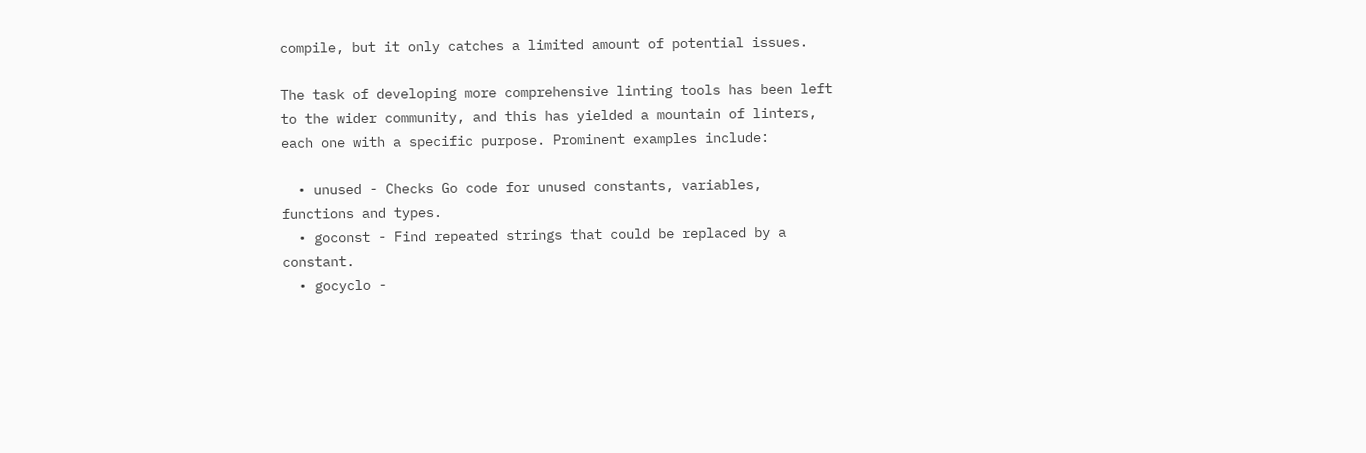compile, but it only catches a limited amount of potential issues.

The task of developing more comprehensive linting tools has been left to the wider community, and this has yielded a mountain of linters, each one with a specific purpose. Prominent examples include:

  • unused - Checks Go code for unused constants, variables, functions and types.
  • goconst - Find repeated strings that could be replaced by a constant.
  • gocyclo -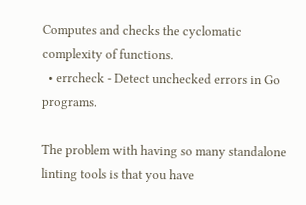Computes and checks the cyclomatic complexity of functions.
  • errcheck - Detect unchecked errors in Go programs.

The problem with having so many standalone linting tools is that you have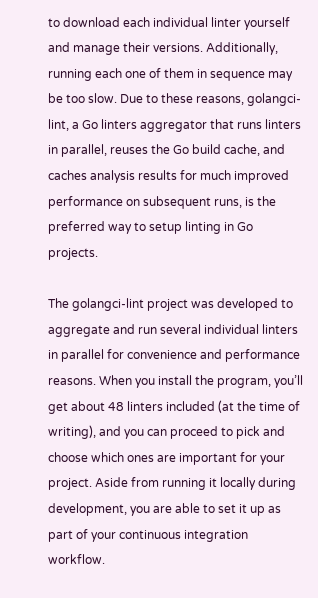to download each individual linter yourself and manage their versions. Additionally, running each one of them in sequence may be too slow. Due to these reasons, golangci-lint, a Go linters aggregator that runs linters in parallel, reuses the Go build cache, and caches analysis results for much improved performance on subsequent runs, is the preferred way to setup linting in Go projects.

The golangci-lint project was developed to aggregate and run several individual linters in parallel for convenience and performance reasons. When you install the program, you’ll get about 48 linters included (at the time of writing), and you can proceed to pick and choose which ones are important for your project. Aside from running it locally during development, you are able to set it up as part of your continuous integration workflow.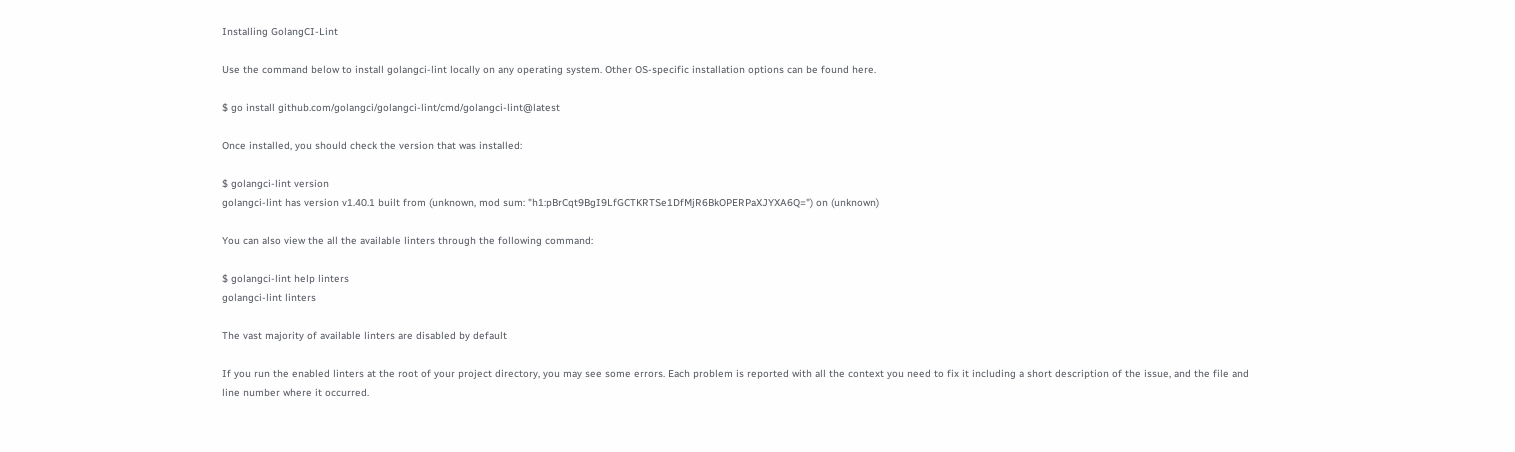Installing GolangCI-Lint

Use the command below to install golangci-lint locally on any operating system. Other OS-specific installation options can be found here.

$ go install github.com/golangci/golangci-lint/cmd/golangci-lint@latest

Once installed, you should check the version that was installed:

$ golangci-lint version
golangci-lint has version v1.40.1 built from (unknown, mod sum: "h1:pBrCqt9BgI9LfGCTKRTSe1DfMjR6BkOPERPaXJYXA6Q=") on (unknown)

You can also view the all the available linters through the following command:

$ golangci-lint help linters
golangci-lint linters

The vast majority of available linters are disabled by default

If you run the enabled linters at the root of your project directory, you may see some errors. Each problem is reported with all the context you need to fix it including a short description of the issue, and the file and line number where it occurred.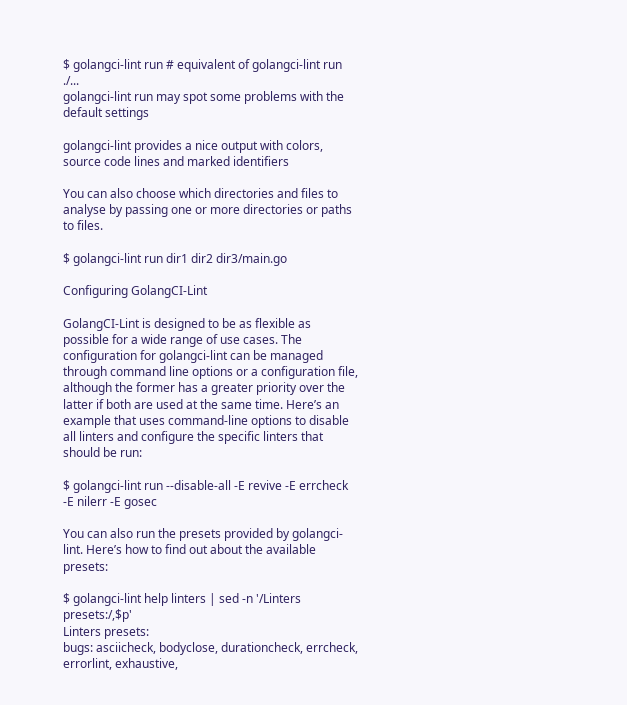$ golangci-lint run # equivalent of golangci-lint run ./...
golangci-lint run may spot some problems with the default settings

golangci-lint provides a nice output with colors, source code lines and marked identifiers

You can also choose which directories and files to analyse by passing one or more directories or paths to files.

$ golangci-lint run dir1 dir2 dir3/main.go

Configuring GolangCI-Lint

GolangCI-Lint is designed to be as flexible as possible for a wide range of use cases. The configuration for golangci-lint can be managed through command line options or a configuration file, although the former has a greater priority over the latter if both are used at the same time. Here’s an example that uses command-line options to disable all linters and configure the specific linters that should be run:

$ golangci-lint run --disable-all -E revive -E errcheck -E nilerr -E gosec

You can also run the presets provided by golangci-lint. Here’s how to find out about the available presets:

$ golangci-lint help linters | sed -n '/Linters presets:/,$p'
Linters presets:
bugs: asciicheck, bodyclose, durationcheck, errcheck, errorlint, exhaustive,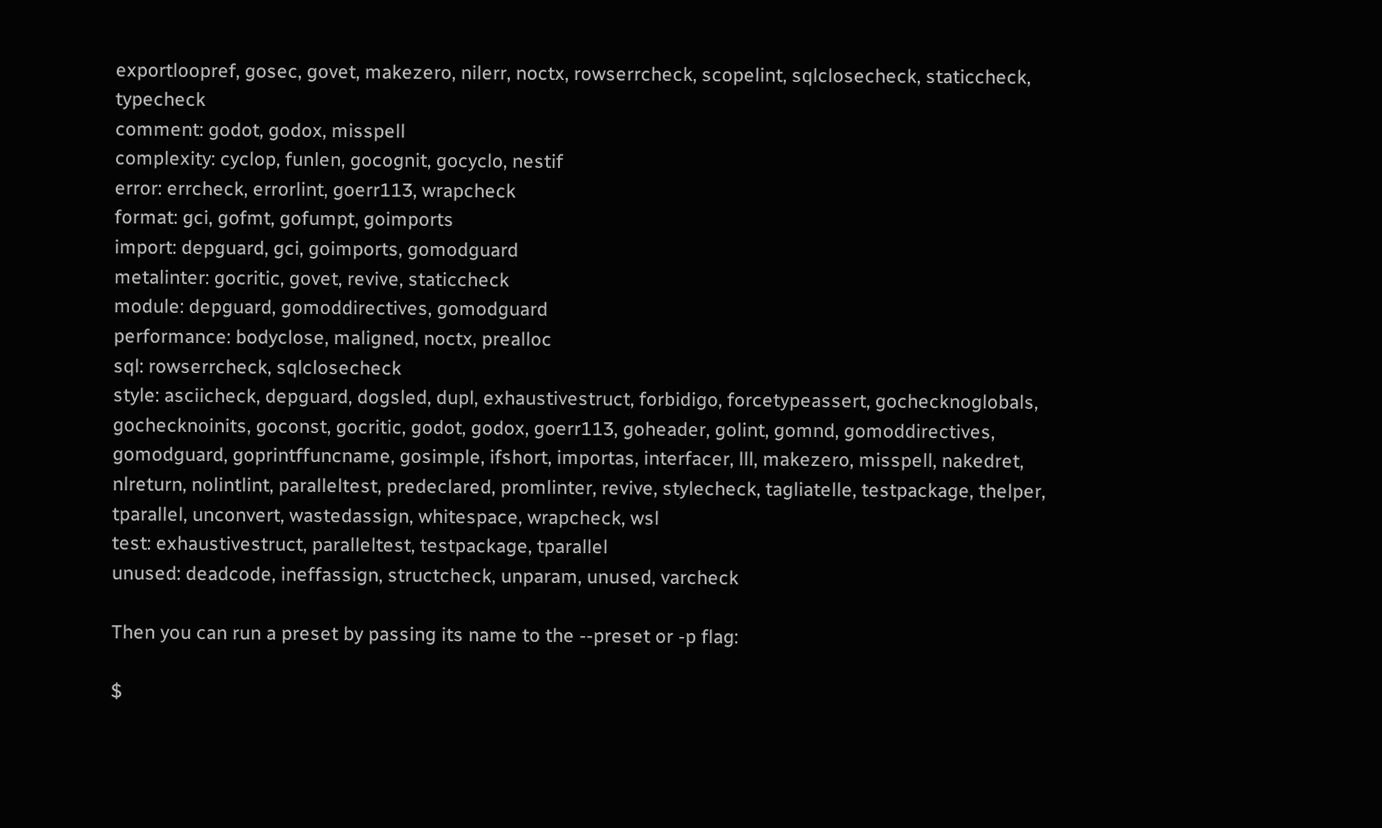exportloopref, gosec, govet, makezero, nilerr, noctx, rowserrcheck, scopelint, sqlclosecheck, staticcheck, typecheck
comment: godot, godox, misspell
complexity: cyclop, funlen, gocognit, gocyclo, nestif
error: errcheck, errorlint, goerr113, wrapcheck
format: gci, gofmt, gofumpt, goimports
import: depguard, gci, goimports, gomodguard
metalinter: gocritic, govet, revive, staticcheck
module: depguard, gomoddirectives, gomodguard
performance: bodyclose, maligned, noctx, prealloc
sql: rowserrcheck, sqlclosecheck
style: asciicheck, depguard, dogsled, dupl, exhaustivestruct, forbidigo, forcetypeassert, gochecknoglobals, gochecknoinits, goconst, gocritic, godot, godox, goerr113, goheader, golint, gomnd, gomoddirectives, gomodguard, goprintffuncname, gosimple, ifshort, importas, interfacer, lll, makezero, misspell, nakedret, nlreturn, nolintlint, paralleltest, predeclared, promlinter, revive, stylecheck, tagliatelle, testpackage, thelper, tparallel, unconvert, wastedassign, whitespace, wrapcheck, wsl
test: exhaustivestruct, paralleltest, testpackage, tparallel
unused: deadcode, ineffassign, structcheck, unparam, unused, varcheck

Then you can run a preset by passing its name to the --preset or -p flag:

$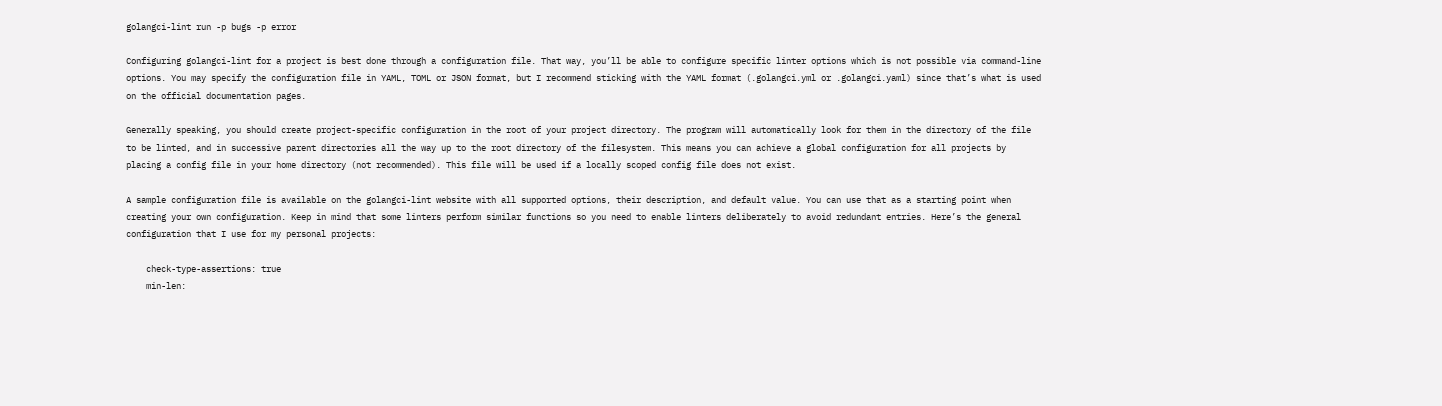golangci-lint run -p bugs -p error

Configuring golangci-lint for a project is best done through a configuration file. That way, you’ll be able to configure specific linter options which is not possible via command-line options. You may specify the configuration file in YAML, TOML or JSON format, but I recommend sticking with the YAML format (.golangci.yml or .golangci.yaml) since that’s what is used on the official documentation pages.

Generally speaking, you should create project-specific configuration in the root of your project directory. The program will automatically look for them in the directory of the file to be linted, and in successive parent directories all the way up to the root directory of the filesystem. This means you can achieve a global configuration for all projects by placing a config file in your home directory (not recommended). This file will be used if a locally scoped config file does not exist.

A sample configuration file is available on the golangci-lint website with all supported options, their description, and default value. You can use that as a starting point when creating your own configuration. Keep in mind that some linters perform similar functions so you need to enable linters deliberately to avoid redundant entries. Here’s the general configuration that I use for my personal projects:

    check-type-assertions: true
    min-len: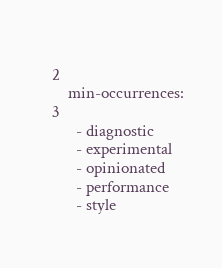2
    min-occurrences: 3
      - diagnostic
      - experimental
      - opinionated
      - performance
      - style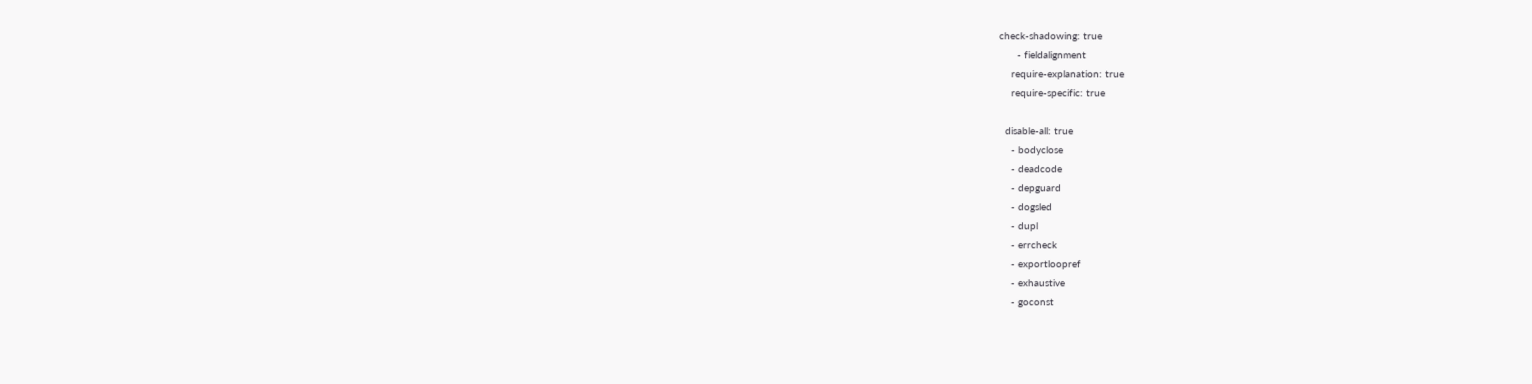check-shadowing: true
      - fieldalignment
    require-explanation: true
    require-specific: true

  disable-all: true
    - bodyclose
    - deadcode
    - depguard
    - dogsled
    - dupl
    - errcheck
    - exportloopref
    - exhaustive
    - goconst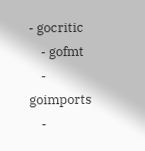- gocritic
    - gofmt
    - goimports
    -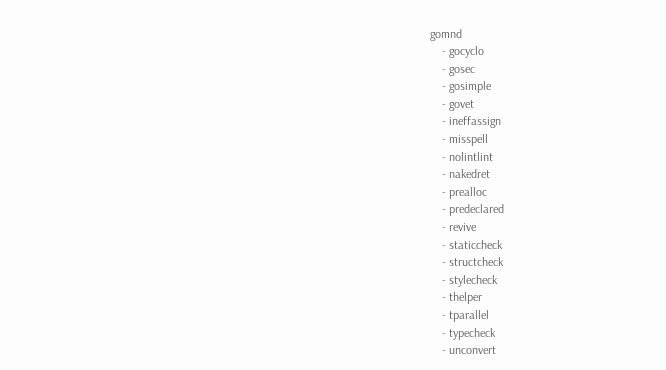gomnd
    - gocyclo
    - gosec
    - gosimple
    - govet
    - ineffassign
    - misspell
    - nolintlint
    - nakedret
    - prealloc
    - predeclared
    - revive
    - staticcheck
    - structcheck
    - stylecheck
    - thelper
    - tparallel
    - typecheck
    - unconvert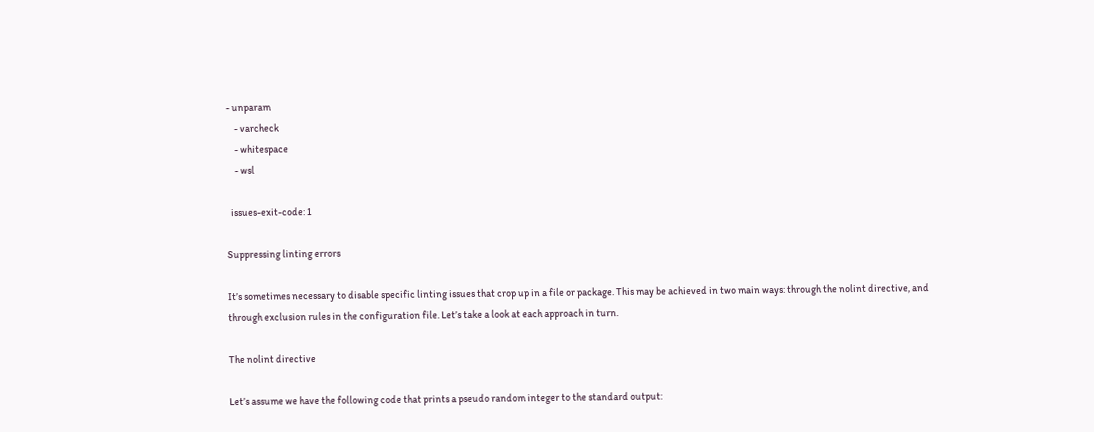- unparam
    - varcheck
    - whitespace
    - wsl

  issues-exit-code: 1

Suppressing linting errors

It’s sometimes necessary to disable specific linting issues that crop up in a file or package. This may be achieved in two main ways: through the nolint directive, and through exclusion rules in the configuration file. Let’s take a look at each approach in turn.

The nolint directive

Let’s assume we have the following code that prints a pseudo random integer to the standard output: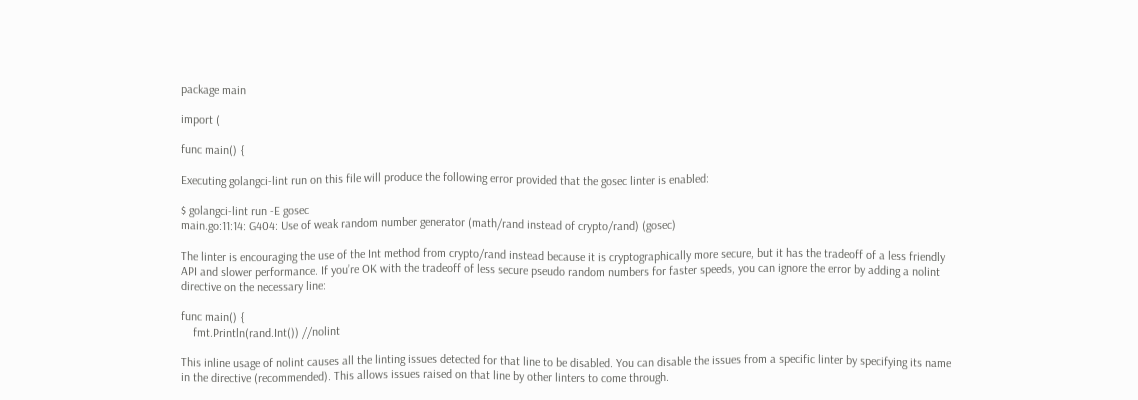package main

import (

func main() {

Executing golangci-lint run on this file will produce the following error provided that the gosec linter is enabled:

$ golangci-lint run -E gosec
main.go:11:14: G404: Use of weak random number generator (math/rand instead of crypto/rand) (gosec)

The linter is encouraging the use of the Int method from crypto/rand instead because it is cryptographically more secure, but it has the tradeoff of a less friendly API and slower performance. If you’re OK with the tradeoff of less secure pseudo random numbers for faster speeds, you can ignore the error by adding a nolint directive on the necessary line:

func main() {
    fmt.Println(rand.Int()) //nolint

This inline usage of nolint causes all the linting issues detected for that line to be disabled. You can disable the issues from a specific linter by specifying its name in the directive (recommended). This allows issues raised on that line by other linters to come through.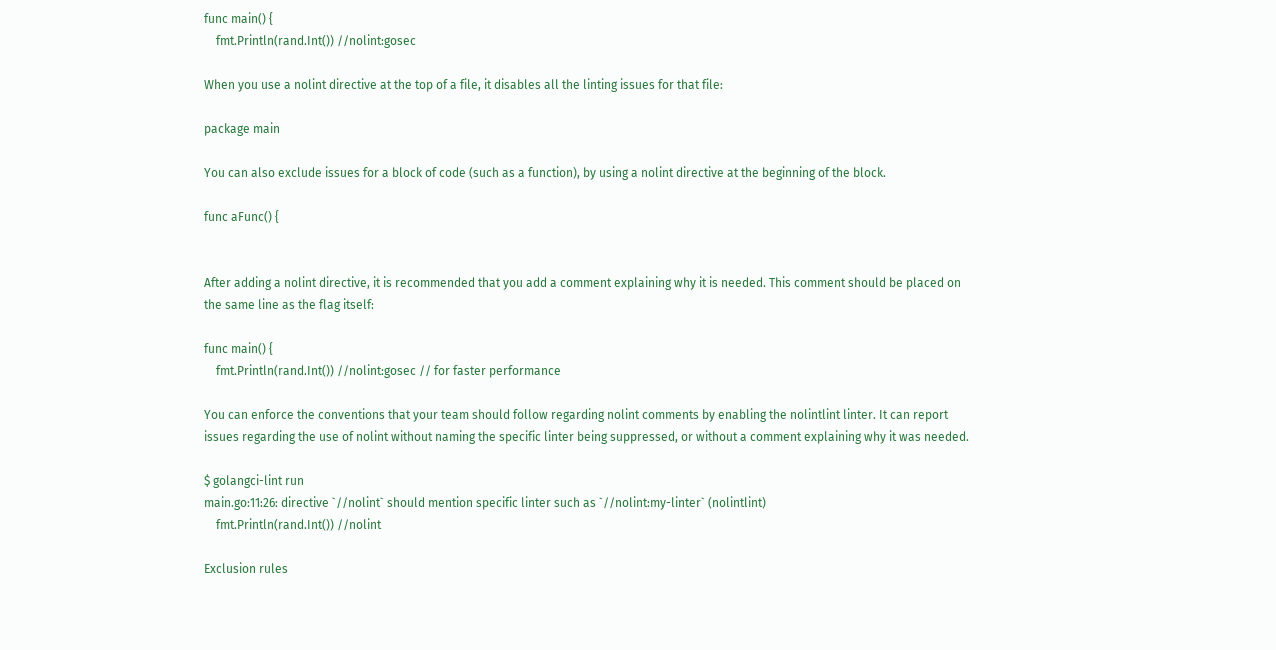func main() {
    fmt.Println(rand.Int()) //nolint:gosec

When you use a nolint directive at the top of a file, it disables all the linting issues for that file:

package main

You can also exclude issues for a block of code (such as a function), by using a nolint directive at the beginning of the block.

func aFunc() {


After adding a nolint directive, it is recommended that you add a comment explaining why it is needed. This comment should be placed on the same line as the flag itself:

func main() {
    fmt.Println(rand.Int()) //nolint:gosec // for faster performance

You can enforce the conventions that your team should follow regarding nolint comments by enabling the nolintlint linter. It can report issues regarding the use of nolint without naming the specific linter being suppressed, or without a comment explaining why it was needed.

$ golangci-lint run
main.go:11:26: directive `//nolint` should mention specific linter such as `//nolint:my-linter` (nolintlint)
    fmt.Println(rand.Int()) //nolint

Exclusion rules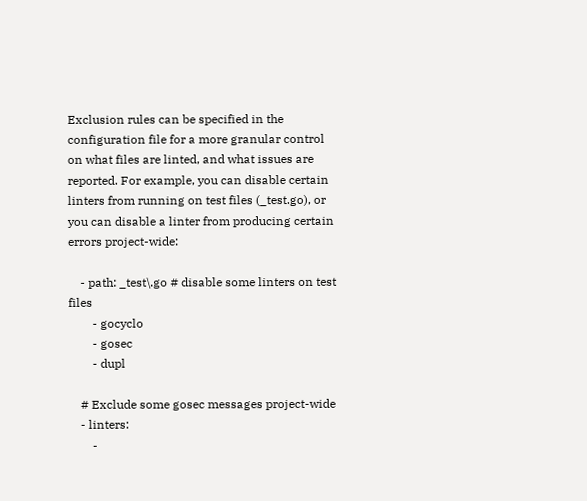Exclusion rules can be specified in the configuration file for a more granular control on what files are linted, and what issues are reported. For example, you can disable certain linters from running on test files (_test.go), or you can disable a linter from producing certain errors project-wide:

    - path: _test\.go # disable some linters on test files
        - gocyclo
        - gosec
        - dupl

    # Exclude some gosec messages project-wide
    - linters:
        -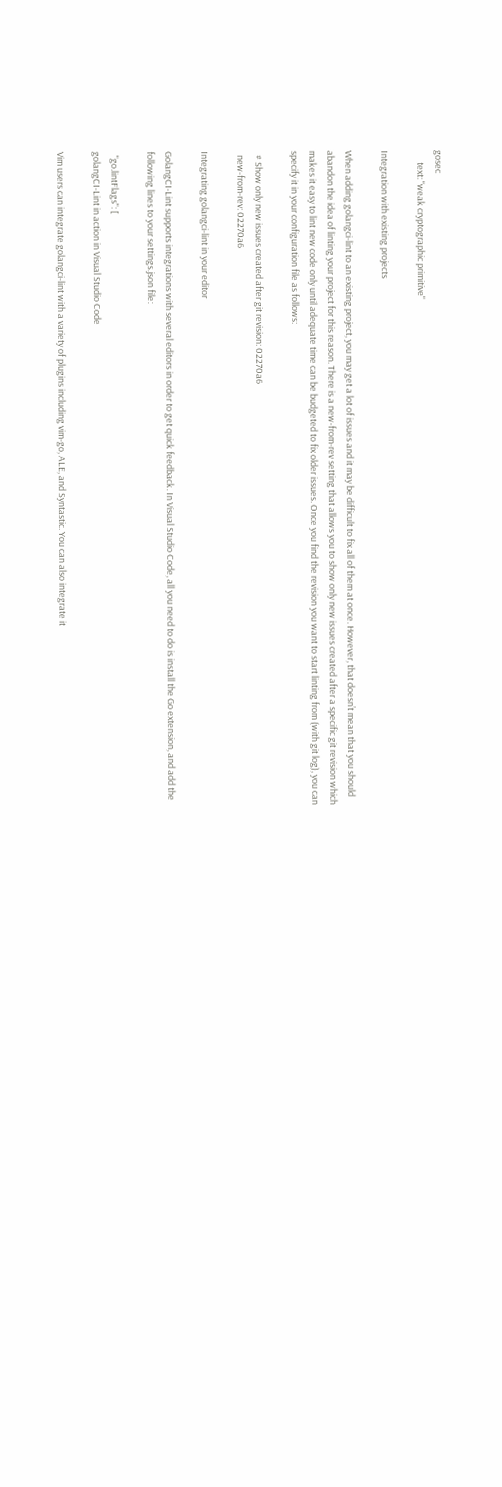gosec
      text: "weak cryptographic primitive"

Integration with existing projects

When adding golangci-lint to an existing project, you may get a lot of issues and it may be difficult to fix all of them at once. However, that doesn’t mean that you should abandon the idea of linting your project for this reason. There is a new-from-rev setting that allows you to show only new issues created after a specific git revision which makes it easy to lint new code only until adequate time can be budgeted to fix older issues. Once you find the revision you want to start linting from (with git log), you can specify it in your configuration file as follows:

  # Show only new issues created after git revision: 02270a6
  new-from-rev: 02270a6

Integrating golangci-lint in your editor

GolangCI-Lint supports integrations with several editors in order to get quick feedback. In Visual Studio Code, all you need to do is install the Go extension, and add the following lines to your settings.json file:

  "go.lintFlags": [
golangCI-Lint in action in Visual Studio Code

Vim users can integrate golangci-lint with a variety of plugins including vim-go, ALE, and Syntastic. You can also integrate it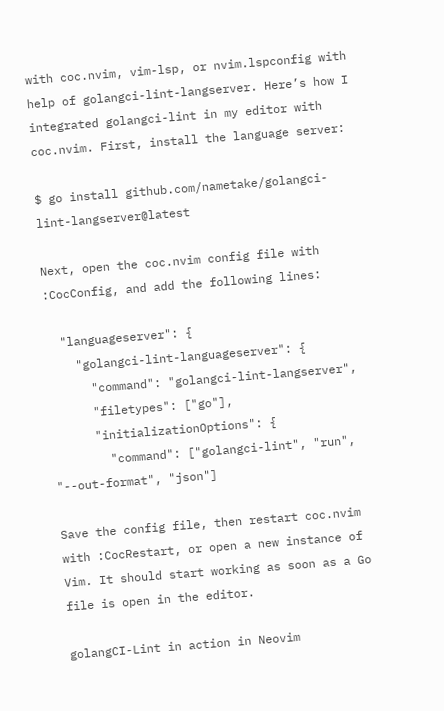with coc.nvim, vim-lsp, or nvim.lspconfig with help of golangci-lint-langserver. Here’s how I integrated golangci-lint in my editor with coc.nvim. First, install the language server:

$ go install github.com/nametake/golangci-lint-langserver@latest

Next, open the coc.nvim config file with :CocConfig, and add the following lines:

  "languageserver": {
    "golangci-lint-languageserver": {
      "command": "golangci-lint-langserver",
      "filetypes": ["go"],
      "initializationOptions": {
        "command": ["golangci-lint", "run", "--out-format", "json"]

Save the config file, then restart coc.nvim with :CocRestart, or open a new instance of Vim. It should start working as soon as a Go file is open in the editor.

golangCI-Lint in action in Neovim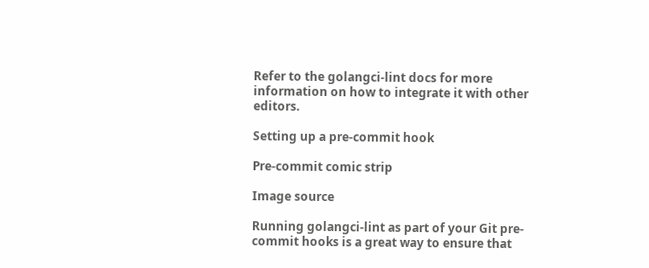Refer to the golangci-lint docs for more information on how to integrate it with other editors.

Setting up a pre-commit hook

Pre-commit comic strip

Image source

Running golangci-lint as part of your Git pre-commit hooks is a great way to ensure that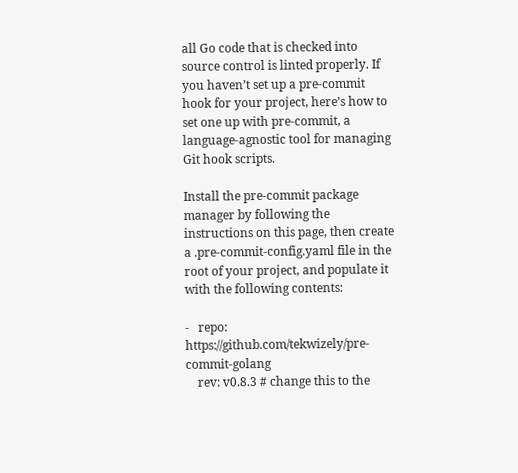all Go code that is checked into source control is linted properly. If you haven’t set up a pre-commit hook for your project, here’s how to set one up with pre-commit, a language-agnostic tool for managing Git hook scripts.

Install the pre-commit package manager by following the instructions on this page, then create a .pre-commit-config.yaml file in the root of your project, and populate it with the following contents:

-   repo: https://github.com/tekwizely/pre-commit-golang
    rev: v0.8.3 # change this to the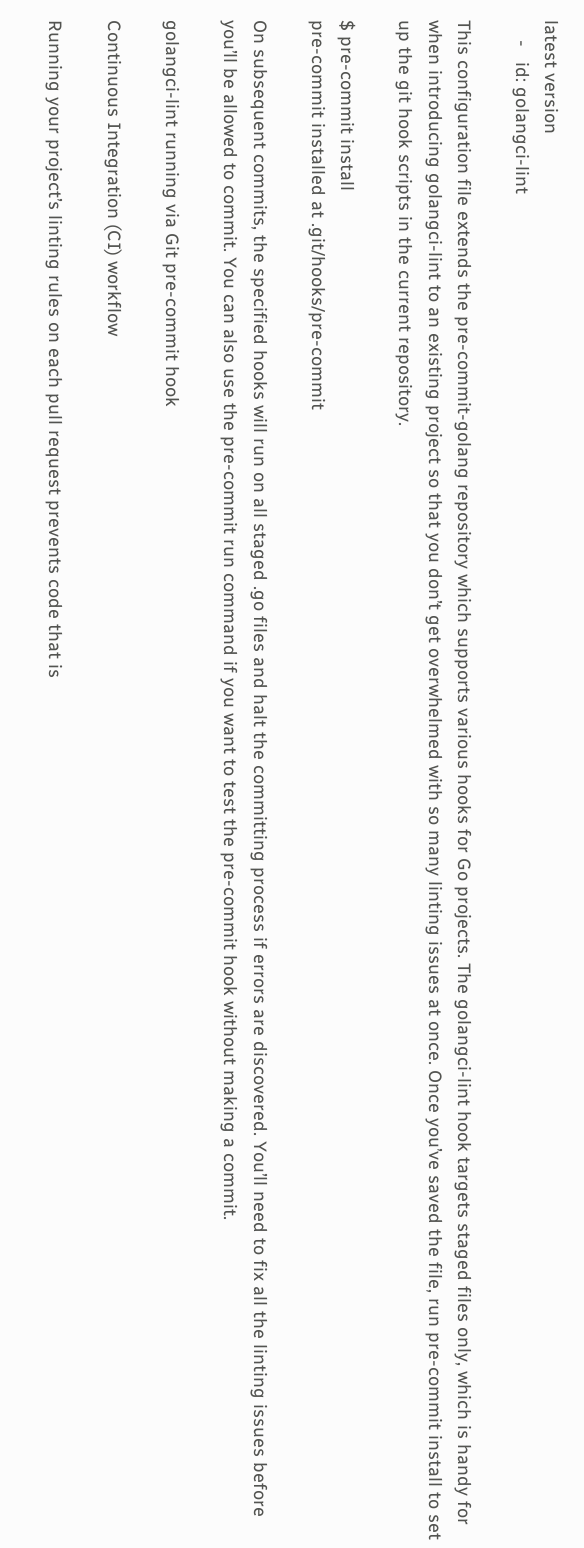latest version
    -   id: golangci-lint

This configuration file extends the pre-commit-golang repository which supports various hooks for Go projects. The golangci-lint hook targets staged files only, which is handy for when introducing golangci-lint to an existing project so that you don’t get overwhelmed with so many linting issues at once. Once you’ve saved the file, run pre-commit install to set up the git hook scripts in the current repository.

$ pre-commit install
pre-commit installed at .git/hooks/pre-commit

On subsequent commits, the specified hooks will run on all staged .go files and halt the committing process if errors are discovered. You’ll need to fix all the linting issues before you’ll be allowed to commit. You can also use the pre-commit run command if you want to test the pre-commit hook without making a commit.

golangci-lint running via Git pre-commit hook

Continuous Integration (CI) workflow

Running your project’s linting rules on each pull request prevents code that is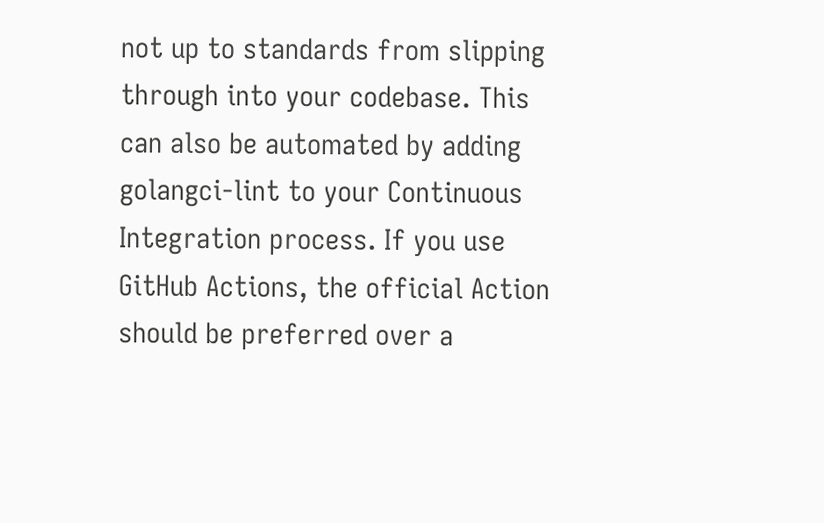not up to standards from slipping through into your codebase. This can also be automated by adding golangci-lint to your Continuous Integration process. If you use GitHub Actions, the official Action should be preferred over a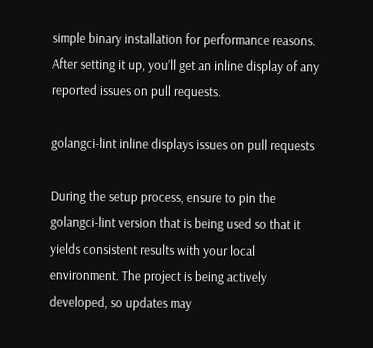simple binary installation for performance reasons. After setting it up, you’ll get an inline display of any reported issues on pull requests.

golangci-lint inline displays issues on pull requests

During the setup process, ensure to pin the golangci-lint version that is being used so that it yields consistent results with your local environment. The project is being actively developed, so updates may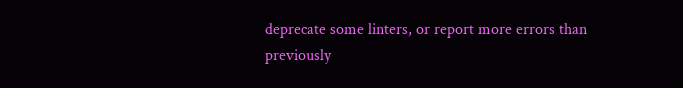deprecate some linters, or report more errors than previously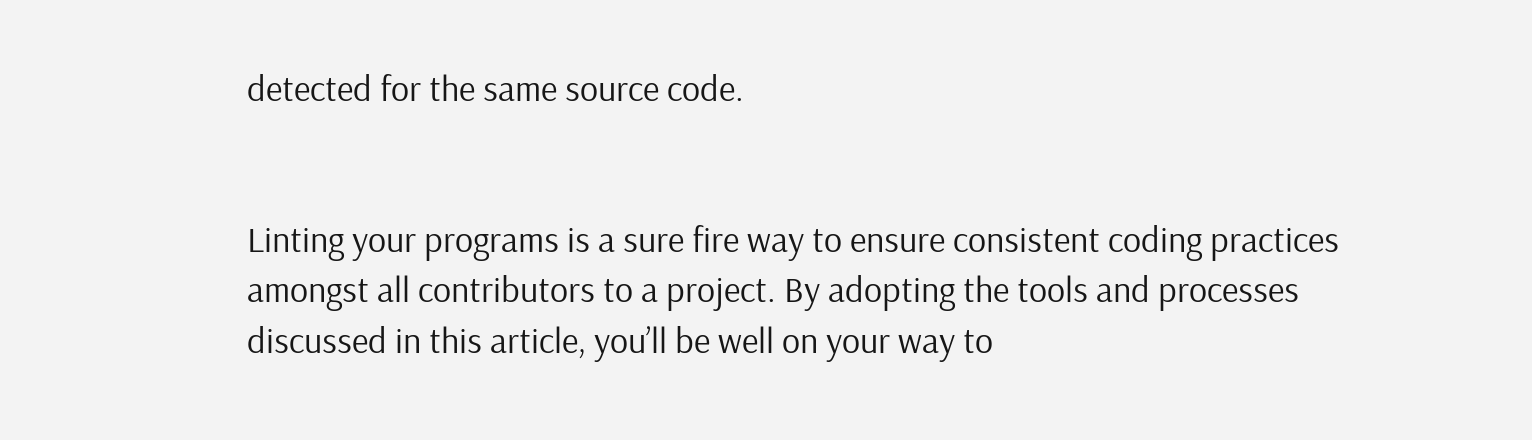detected for the same source code.


Linting your programs is a sure fire way to ensure consistent coding practices amongst all contributors to a project. By adopting the tools and processes discussed in this article, you’ll be well on your way to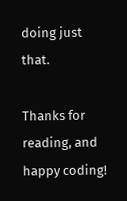doing just that.

Thanks for reading, and happy coding!